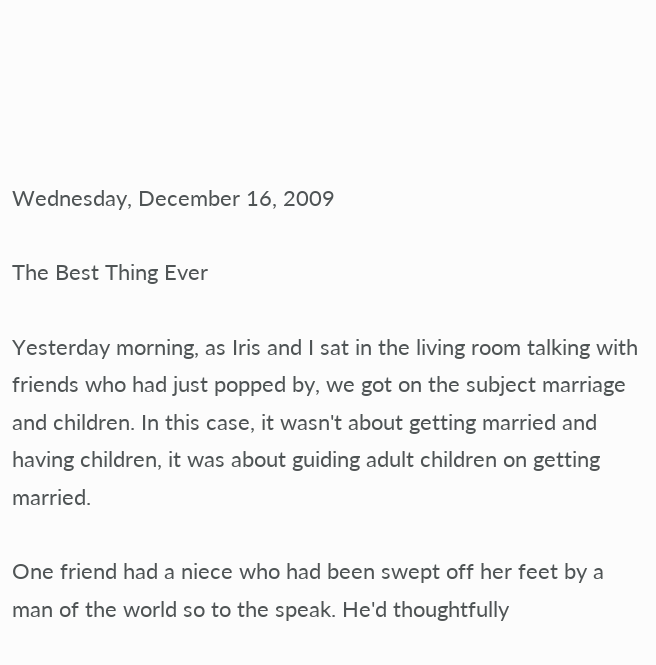Wednesday, December 16, 2009

The Best Thing Ever

Yesterday morning, as Iris and I sat in the living room talking with friends who had just popped by, we got on the subject marriage and children. In this case, it wasn't about getting married and having children, it was about guiding adult children on getting married.

One friend had a niece who had been swept off her feet by a man of the world so to the speak. He'd thoughtfully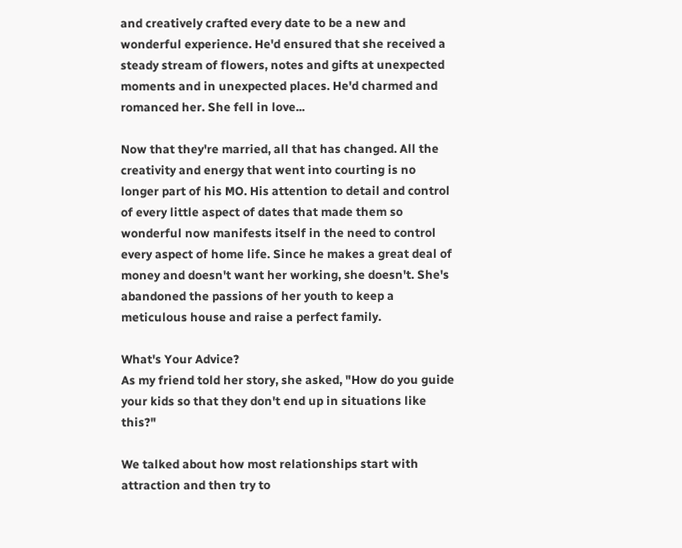and creatively crafted every date to be a new and wonderful experience. He'd ensured that she received a steady stream of flowers, notes and gifts at unexpected moments and in unexpected places. He'd charmed and romanced her. She fell in love...

Now that they're married, all that has changed. All the creativity and energy that went into courting is no longer part of his MO. His attention to detail and control of every little aspect of dates that made them so wonderful now manifests itself in the need to control every aspect of home life. Since he makes a great deal of money and doesn't want her working, she doesn't. She's abandoned the passions of her youth to keep a meticulous house and raise a perfect family.

What's Your Advice?
As my friend told her story, she asked, "How do you guide your kids so that they don't end up in situations like this?"

We talked about how most relationships start with attraction and then try to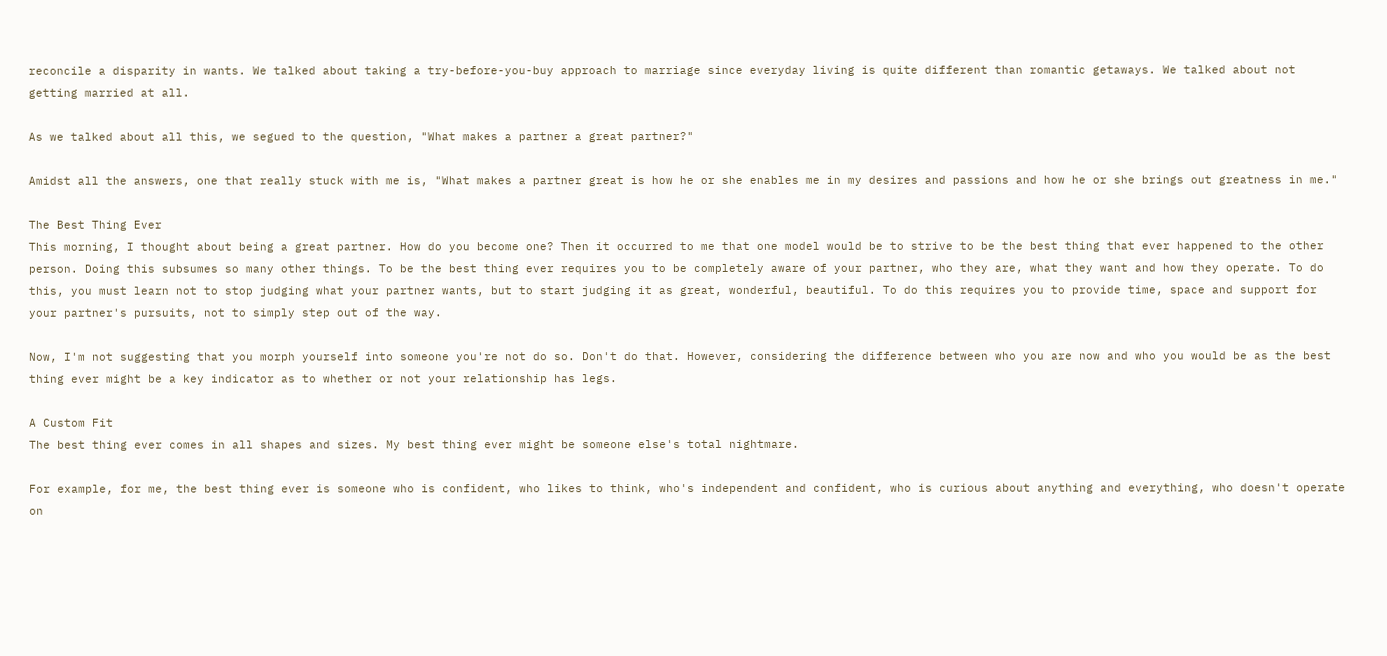reconcile a disparity in wants. We talked about taking a try-before-you-buy approach to marriage since everyday living is quite different than romantic getaways. We talked about not getting married at all.

As we talked about all this, we segued to the question, "What makes a partner a great partner?"

Amidst all the answers, one that really stuck with me is, "What makes a partner great is how he or she enables me in my desires and passions and how he or she brings out greatness in me."

The Best Thing Ever
This morning, I thought about being a great partner. How do you become one? Then it occurred to me that one model would be to strive to be the best thing that ever happened to the other person. Doing this subsumes so many other things. To be the best thing ever requires you to be completely aware of your partner, who they are, what they want and how they operate. To do this, you must learn not to stop judging what your partner wants, but to start judging it as great, wonderful, beautiful. To do this requires you to provide time, space and support for your partner's pursuits, not to simply step out of the way.

Now, I'm not suggesting that you morph yourself into someone you're not do so. Don't do that. However, considering the difference between who you are now and who you would be as the best thing ever might be a key indicator as to whether or not your relationship has legs.

A Custom Fit
The best thing ever comes in all shapes and sizes. My best thing ever might be someone else's total nightmare.

For example, for me, the best thing ever is someone who is confident, who likes to think, who's independent and confident, who is curious about anything and everything, who doesn't operate on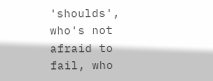'shoulds', who's not afraid to fail, who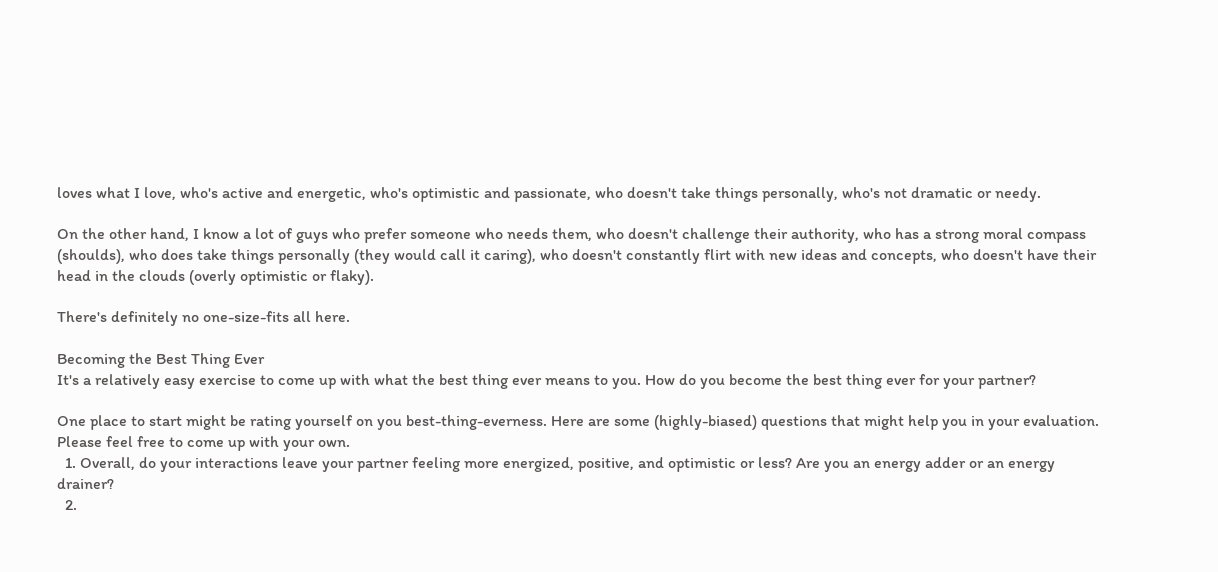loves what I love, who's active and energetic, who's optimistic and passionate, who doesn't take things personally, who's not dramatic or needy.

On the other hand, I know a lot of guys who prefer someone who needs them, who doesn't challenge their authority, who has a strong moral compass (shoulds), who does take things personally (they would call it caring), who doesn't constantly flirt with new ideas and concepts, who doesn't have their head in the clouds (overly optimistic or flaky).

There's definitely no one-size-fits all here.

Becoming the Best Thing Ever
It's a relatively easy exercise to come up with what the best thing ever means to you. How do you become the best thing ever for your partner?

One place to start might be rating yourself on you best-thing-everness. Here are some (highly-biased) questions that might help you in your evaluation. Please feel free to come up with your own.
  1. Overall, do your interactions leave your partner feeling more energized, positive, and optimistic or less? Are you an energy adder or an energy drainer?
  2.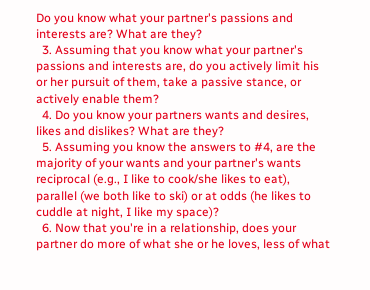Do you know what your partner's passions and interests are? What are they?
  3. Assuming that you know what your partner's passions and interests are, do you actively limit his or her pursuit of them, take a passive stance, or actively enable them?
  4. Do you know your partners wants and desires, likes and dislikes? What are they?
  5. Assuming you know the answers to #4, are the majority of your wants and your partner's wants reciprocal (e.g., I like to cook/she likes to eat), parallel (we both like to ski) or at odds (he likes to cuddle at night, I like my space)?
  6. Now that you're in a relationship, does your partner do more of what she or he loves, less of what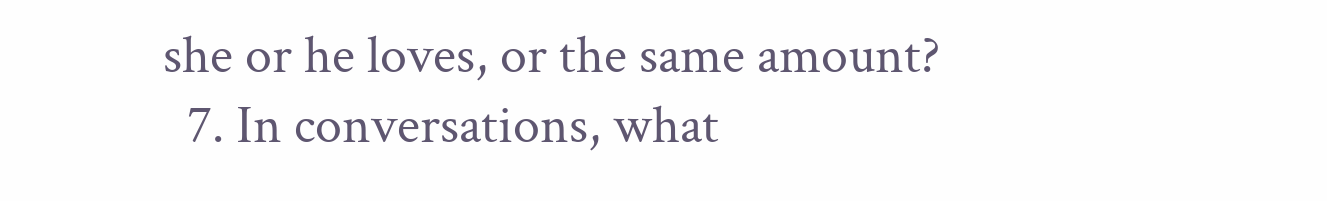she or he loves, or the same amount?
  7. In conversations, what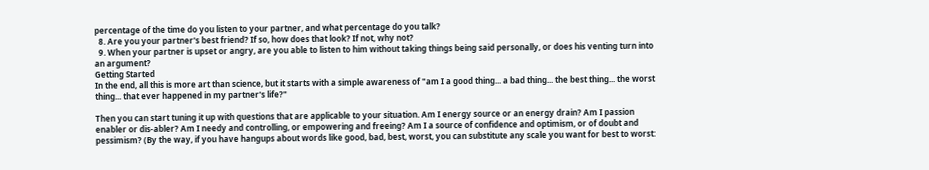percentage of the time do you listen to your partner, and what percentage do you talk?
  8. Are you your partner's best friend? If so, how does that look? If not, why not?
  9. When your partner is upset or angry, are you able to listen to him without taking things being said personally, or does his venting turn into an argument?
Getting Started
In the end, all this is more art than science, but it starts with a simple awareness of "am I a good thing... a bad thing... the best thing... the worst thing... that ever happened in my partner's life?"

Then you can start tuning it up with questions that are applicable to your situation. Am I energy source or an energy drain? Am I passion enabler or dis-abler? Am I needy and controlling, or empowering and freeing? Am I a source of confidence and optimism, or of doubt and pessimism? (By the way, if you have hangups about words like good, bad, best, worst, you can substitute any scale you want for best to worst: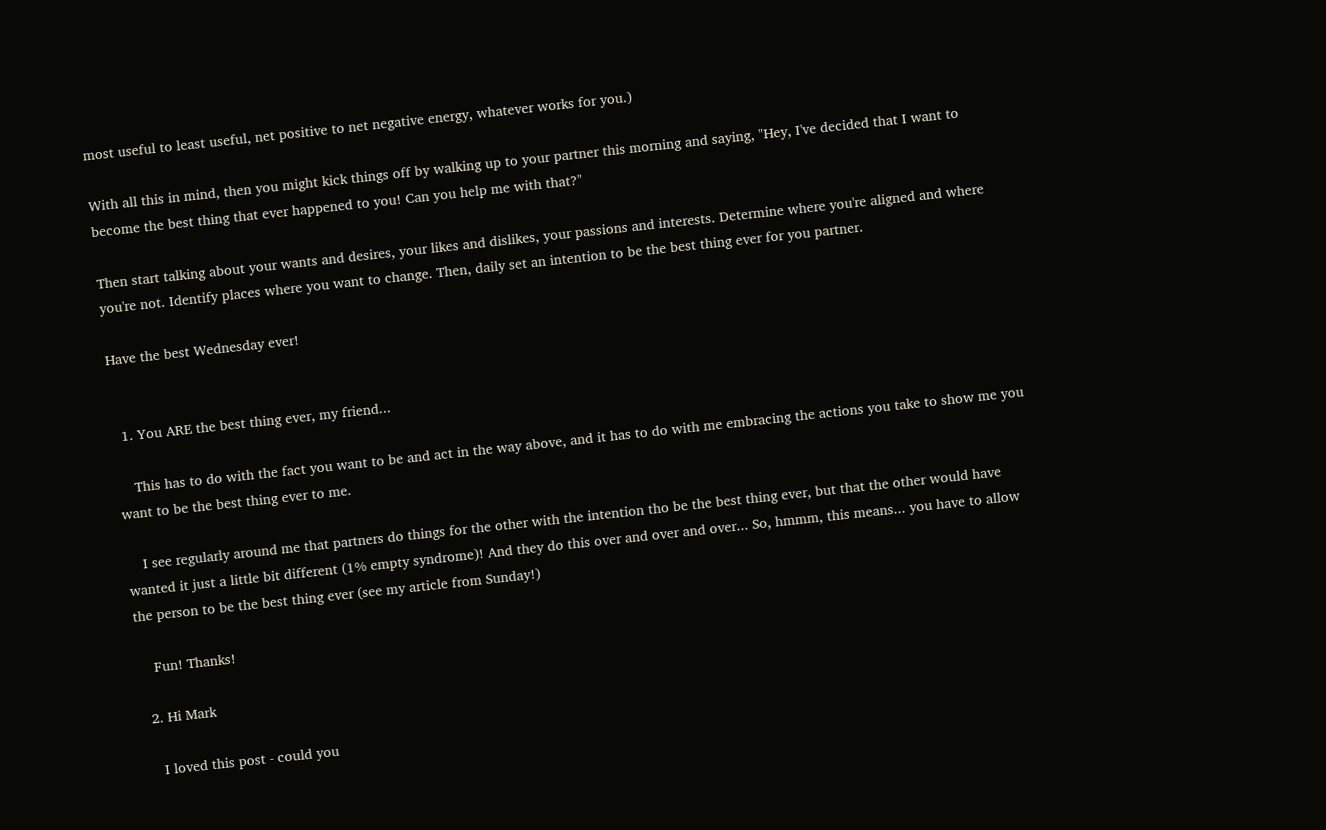most useful to least useful, net positive to net negative energy, whatever works for you.)

With all this in mind, then you might kick things off by walking up to your partner this morning and saying, "Hey, I've decided that I want to become the best thing that ever happened to you! Can you help me with that?"

Then start talking about your wants and desires, your likes and dislikes, your passions and interests. Determine where you're aligned and where you're not. Identify places where you want to change. Then, daily set an intention to be the best thing ever for you partner.

Have the best Wednesday ever!


  1. You ARE the best thing ever, my friend...

    This has to do with the fact you want to be and act in the way above, and it has to do with me embracing the actions you take to show me you want to be the best thing ever to me.

    I see regularly around me that partners do things for the other with the intention tho be the best thing ever, but that the other would have wanted it just a little bit different (1% empty syndrome)! And they do this over and over and over... So, hmmm, this means... you have to allow the person to be the best thing ever (see my article from Sunday!)

    Fun! Thanks!

  2. Hi Mark

    I loved this post - could you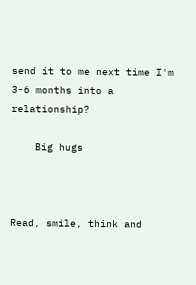send it to me next time I'm 3-6 months into a relationship?

    Big hugs



Read, smile, think and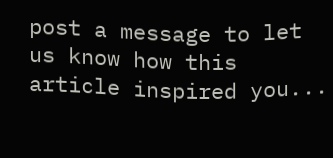post a message to let us know how this article inspired you...